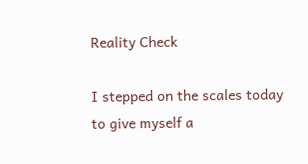Reality Check

I stepped on the scales today to give myself a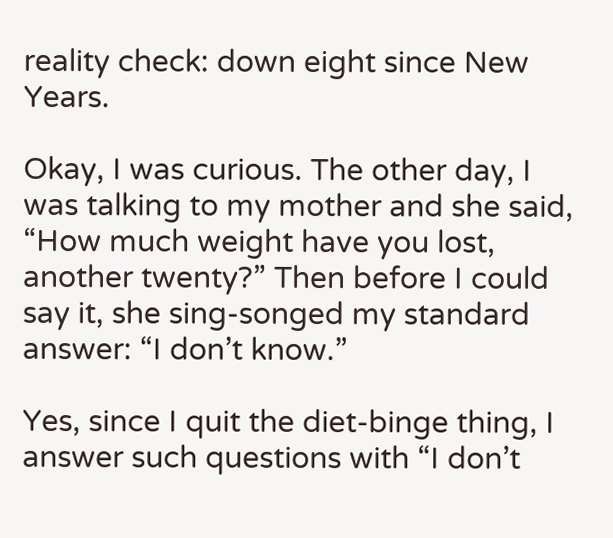reality check: down eight since New Years.

Okay, I was curious. The other day, I was talking to my mother and she said, “How much weight have you lost, another twenty?” Then before I could say it, she sing-songed my standard answer: “I don’t know.”

Yes, since I quit the diet-binge thing, I answer such questions with “I don’t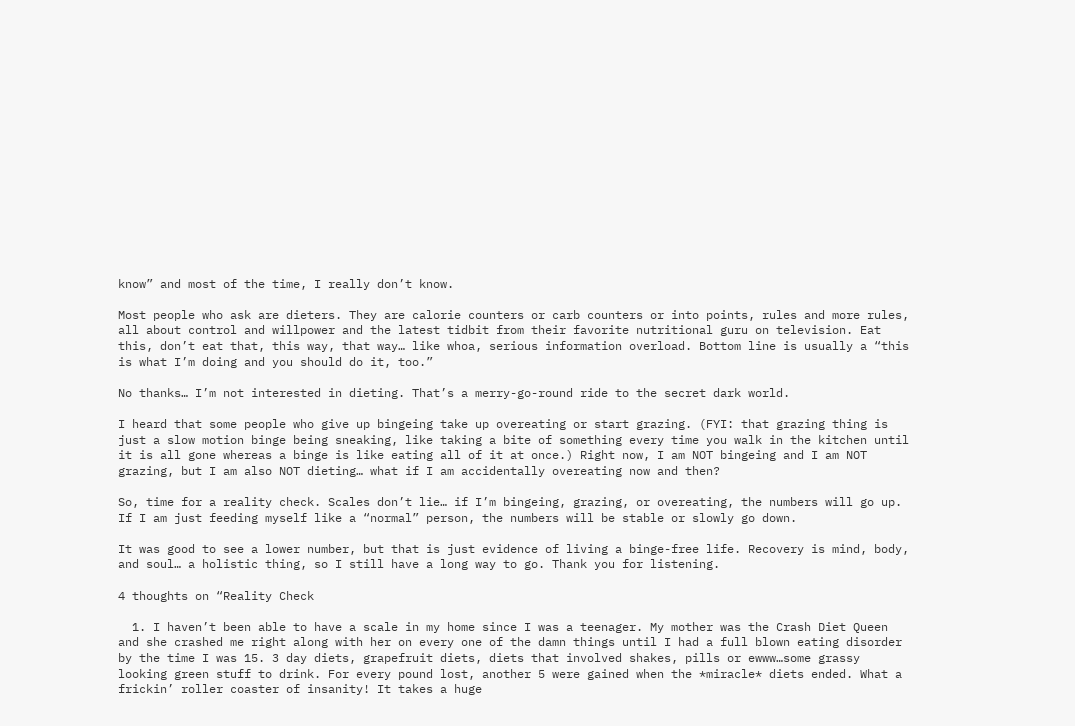know” and most of the time, I really don’t know.

Most people who ask are dieters. They are calorie counters or carb counters or into points, rules and more rules, all about control and willpower and the latest tidbit from their favorite nutritional guru on television. Eat this, don’t eat that, this way, that way… like whoa, serious information overload. Bottom line is usually a “this is what I’m doing and you should do it, too.”

No thanks… I’m not interested in dieting. That’s a merry-go-round ride to the secret dark world.

I heard that some people who give up bingeing take up overeating or start grazing. (FYI: that grazing thing is just a slow motion binge being sneaking, like taking a bite of something every time you walk in the kitchen until it is all gone whereas a binge is like eating all of it at once.) Right now, I am NOT bingeing and I am NOT grazing, but I am also NOT dieting… what if I am accidentally overeating now and then?

So, time for a reality check. Scales don’t lie… if I’m bingeing, grazing, or overeating, the numbers will go up. If I am just feeding myself like a “normal” person, the numbers will be stable or slowly go down.

It was good to see a lower number, but that is just evidence of living a binge-free life. Recovery is mind, body, and soul… a holistic thing, so I still have a long way to go. Thank you for listening.

4 thoughts on “Reality Check

  1. I haven’t been able to have a scale in my home since I was a teenager. My mother was the Crash Diet Queen and she crashed me right along with her on every one of the damn things until I had a full blown eating disorder by the time I was 15. 3 day diets, grapefruit diets, diets that involved shakes, pills or ewww…some grassy looking green stuff to drink. For every pound lost, another 5 were gained when the *miracle* diets ended. What a frickin’ roller coaster of insanity! It takes a huge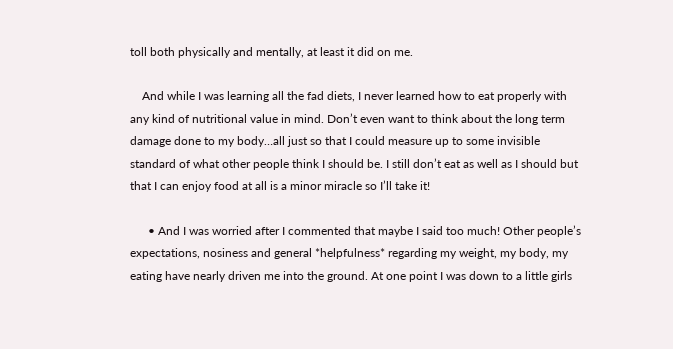toll both physically and mentally, at least it did on me.

    And while I was learning all the fad diets, I never learned how to eat properly with any kind of nutritional value in mind. Don’t even want to think about the long term damage done to my body…all just so that I could measure up to some invisible standard of what other people think I should be. I still don’t eat as well as I should but that I can enjoy food at all is a minor miracle so I’ll take it!

      • And I was worried after I commented that maybe I said too much! Other people’s expectations, nosiness and general *helpfulness* regarding my weight, my body, my eating have nearly driven me into the ground. At one point I was down to a little girls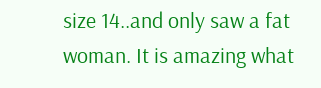size 14..and only saw a fat woman. It is amazing what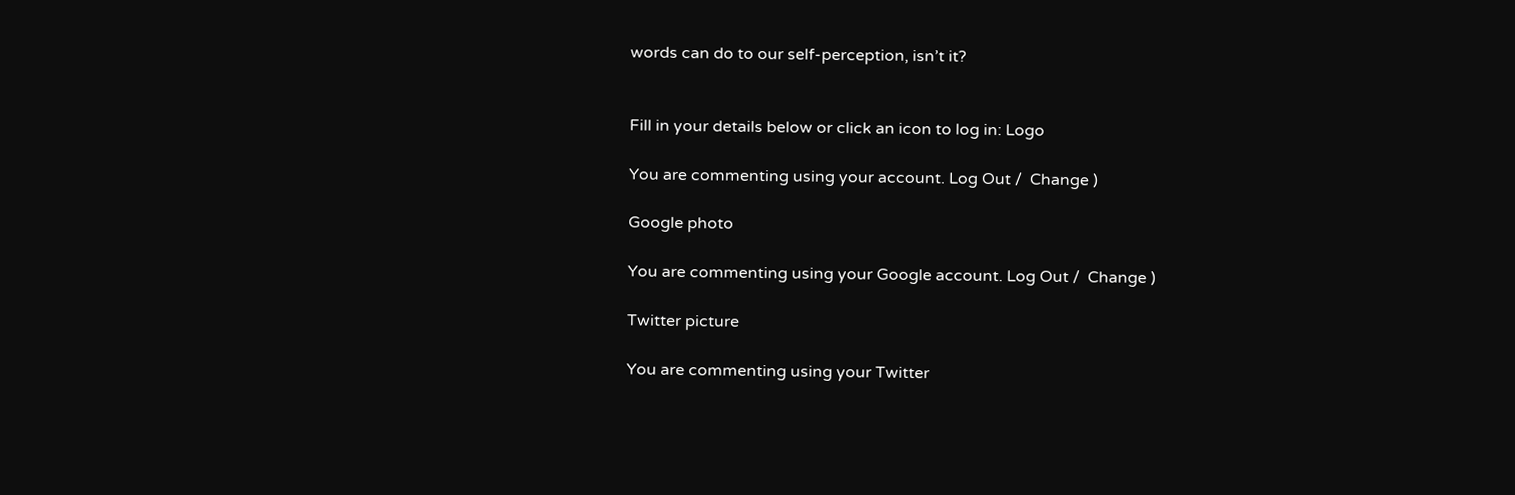words can do to our self-perception, isn’t it?


Fill in your details below or click an icon to log in: Logo

You are commenting using your account. Log Out /  Change )

Google photo

You are commenting using your Google account. Log Out /  Change )

Twitter picture

You are commenting using your Twitter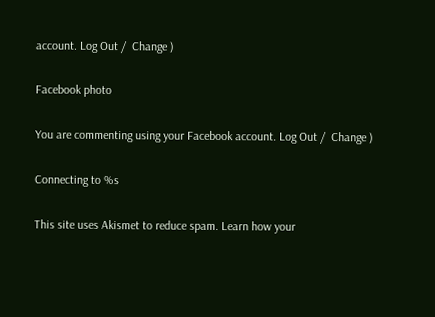account. Log Out /  Change )

Facebook photo

You are commenting using your Facebook account. Log Out /  Change )

Connecting to %s

This site uses Akismet to reduce spam. Learn how your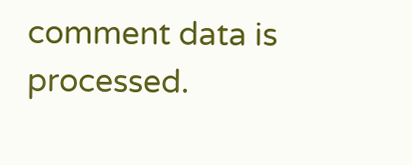comment data is processed.